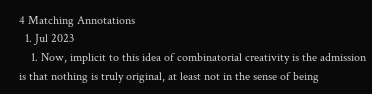4 Matching Annotations
  1. Jul 2023
    1. Now, implicit to this idea of combinatorial creativity is the admission is that nothing is truly original, at least not in the sense of being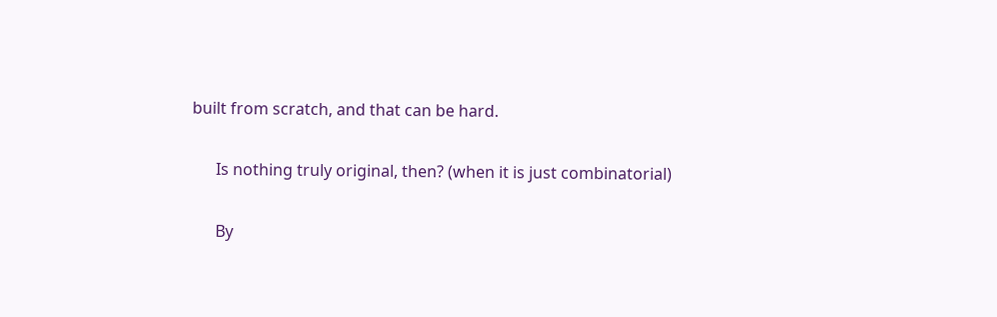built from scratch, and that can be hard.

      Is nothing truly original, then? (when it is just combinatorial)

      By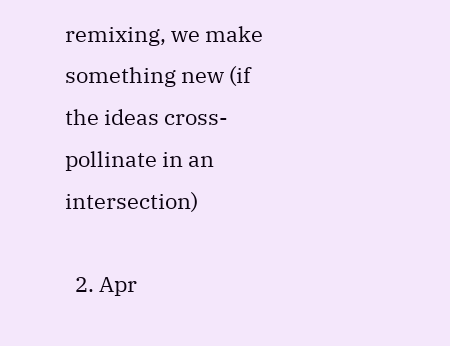remixing, we make something new (if the ideas cross-pollinate in an intersection)

  2. Apr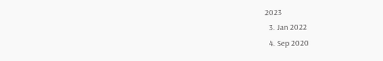2023
  3. Jan 2022
  4. Sep 2020